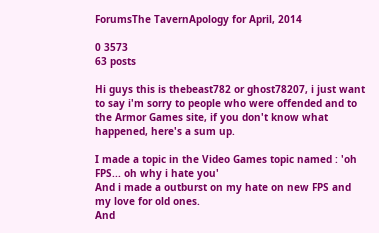ForumsThe TavernApology for April, 2014

0 3573
63 posts

Hi guys this is thebeast782 or ghost78207, i just want to say i'm sorry to people who were offended and to the Armor Games site, if you don't know what happened, here's a sum up.

I made a topic in the Video Games topic named : 'oh FPS... oh why i hate you'
And i made a outburst on my hate on new FPS and my love for old ones.
And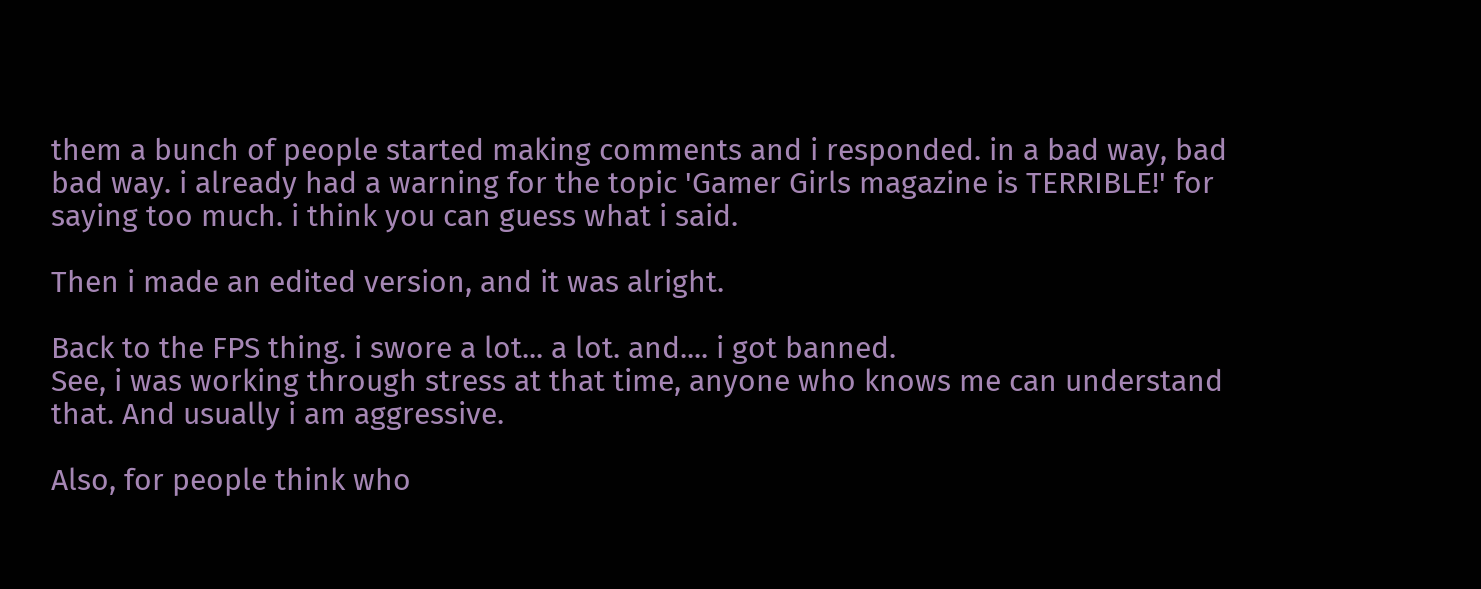them a bunch of people started making comments and i responded. in a bad way, bad bad way. i already had a warning for the topic 'Gamer Girls magazine is TERRIBLE!' for saying too much. i think you can guess what i said.

Then i made an edited version, and it was alright.

Back to the FPS thing. i swore a lot... a lot. and.... i got banned.
See, i was working through stress at that time, anyone who knows me can understand that. And usually i am aggressive.

Also, for people think who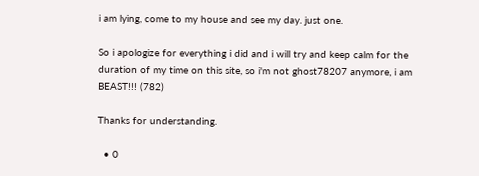i am lying, come to my house and see my day. just one.

So i apologize for everything i did and i will try and keep calm for the duration of my time on this site, so i'm not ghost78207 anymore, i am BEAST!!! (782)

Thanks for understanding.

  • 0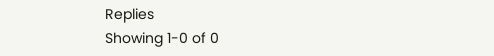Replies
Showing 1-0 of 0